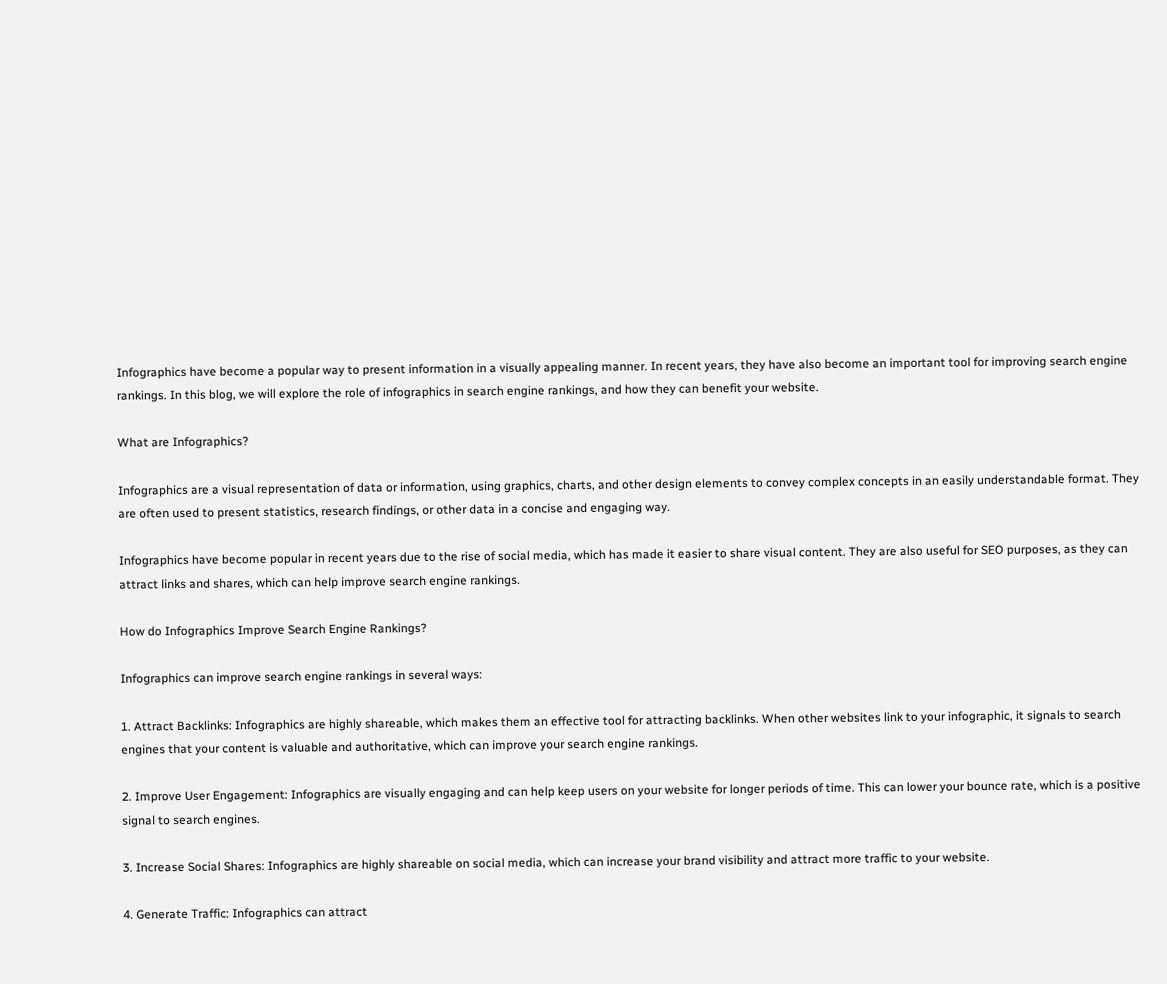Infographics have become a popular way to present information in a visually appealing manner. In recent years, they have also become an important tool for improving search engine rankings. In this blog, we will explore the role of infographics in search engine rankings, and how they can benefit your website.

What are Infographics?

Infographics are a visual representation of data or information, using graphics, charts, and other design elements to convey complex concepts in an easily understandable format. They are often used to present statistics, research findings, or other data in a concise and engaging way.

Infographics have become popular in recent years due to the rise of social media, which has made it easier to share visual content. They are also useful for SEO purposes, as they can attract links and shares, which can help improve search engine rankings.

How do Infographics Improve Search Engine Rankings?

Infographics can improve search engine rankings in several ways:

1. Attract Backlinks: Infographics are highly shareable, which makes them an effective tool for attracting backlinks. When other websites link to your infographic, it signals to search engines that your content is valuable and authoritative, which can improve your search engine rankings.

2. Improve User Engagement: Infographics are visually engaging and can help keep users on your website for longer periods of time. This can lower your bounce rate, which is a positive signal to search engines.

3. Increase Social Shares: Infographics are highly shareable on social media, which can increase your brand visibility and attract more traffic to your website.

4. Generate Traffic: Infographics can attract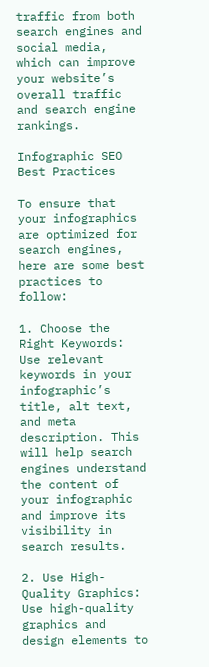traffic from both search engines and social media, which can improve your website’s overall traffic and search engine rankings.

Infographic SEO Best Practices

To ensure that your infographics are optimized for search engines, here are some best practices to follow:

1. Choose the Right Keywords: Use relevant keywords in your infographic’s title, alt text, and meta description. This will help search engines understand the content of your infographic and improve its visibility in search results.

2. Use High-Quality Graphics: Use high-quality graphics and design elements to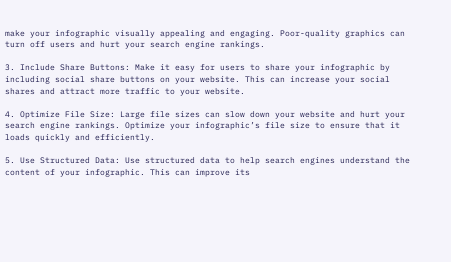make your infographic visually appealing and engaging. Poor-quality graphics can turn off users and hurt your search engine rankings.

3. Include Share Buttons: Make it easy for users to share your infographic by including social share buttons on your website. This can increase your social shares and attract more traffic to your website.

4. Optimize File Size: Large file sizes can slow down your website and hurt your search engine rankings. Optimize your infographic’s file size to ensure that it loads quickly and efficiently.

5. Use Structured Data: Use structured data to help search engines understand the content of your infographic. This can improve its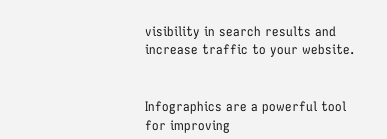visibility in search results and increase traffic to your website.


Infographics are a powerful tool for improving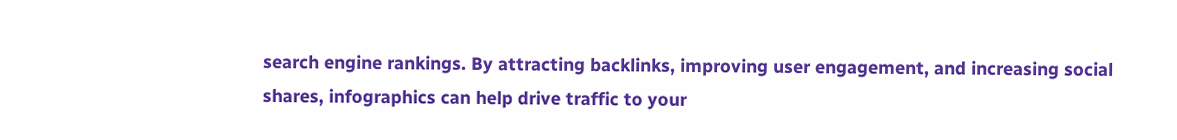search engine rankings. By attracting backlinks, improving user engagement, and increasing social shares, infographics can help drive traffic to your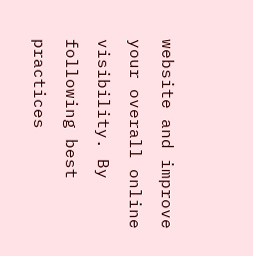website and improve your overall online visibility. By following best practices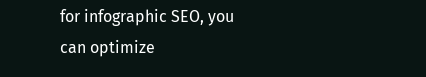for infographic SEO, you can optimize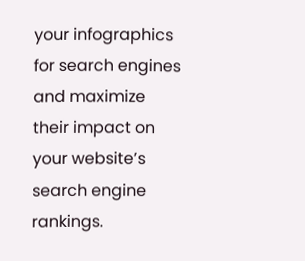your infographics for search engines and maximize their impact on your website’s search engine rankings.